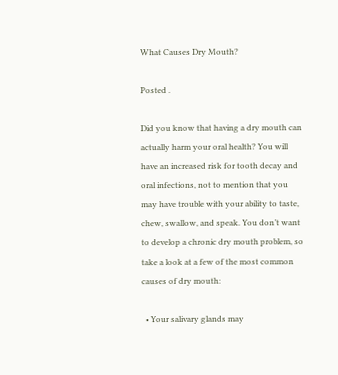What Causes Dry Mouth?

Posted .

Did you know that having a dry mouth can actually harm your oral health? You will have an increased risk for tooth decay and oral infections, not to mention that you may have trouble with your ability to taste, chew, swallow, and speak. You don’t want to develop a chronic dry mouth problem, so take a look at a few of the most common causes of dry mouth:

  • Your salivary glands may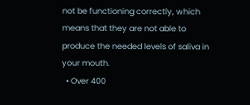not be functioning correctly, which means that they are not able to produce the needed levels of saliva in your mouth.
  • Over 400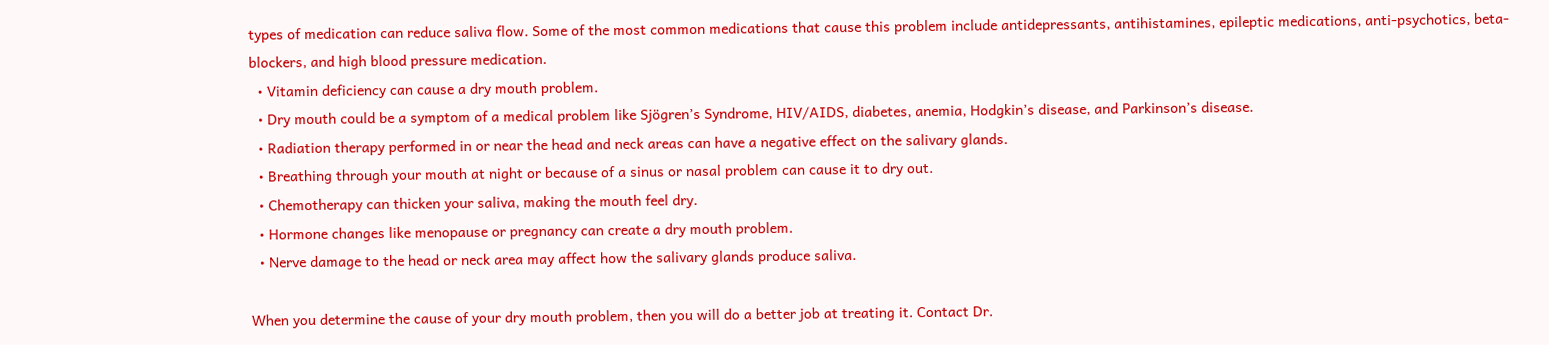types of medication can reduce saliva flow. Some of the most common medications that cause this problem include antidepressants, antihistamines, epileptic medications, anti-psychotics, beta-blockers, and high blood pressure medication.
  • Vitamin deficiency can cause a dry mouth problem.
  • Dry mouth could be a symptom of a medical problem like Sjögren’s Syndrome, HIV/AIDS, diabetes, anemia, Hodgkin’s disease, and Parkinson’s disease.
  • Radiation therapy performed in or near the head and neck areas can have a negative effect on the salivary glands.
  • Breathing through your mouth at night or because of a sinus or nasal problem can cause it to dry out.
  • Chemotherapy can thicken your saliva, making the mouth feel dry.
  • Hormone changes like menopause or pregnancy can create a dry mouth problem.
  • Nerve damage to the head or neck area may affect how the salivary glands produce saliva.

When you determine the cause of your dry mouth problem, then you will do a better job at treating it. Contact Dr.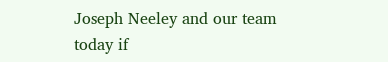Joseph Neeley and our team today if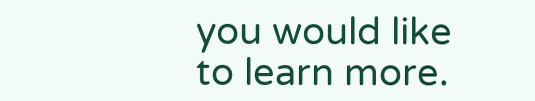you would like to learn more.